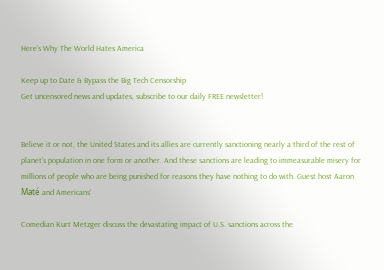Here’s Why The World Hates America

Keep up to Date & Bypass the Big Tech Censorship
Get uncensored news and updates, subscribe to our daily FREE newsletter!


Believe it or not, the United States and its allies are currently sanctioning nearly a third of the rest of planet’s population in one form or another. And these sanctions are leading to immeasurable misery for millions of people who are being punished for reasons they have nothing to do with. Guest host Aaron Maté and Americans’

Comedian Kurt Metzger discuss the devastating impact of U.S. sanctions across the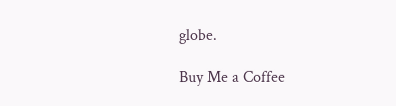globe.

Buy Me a Coffee